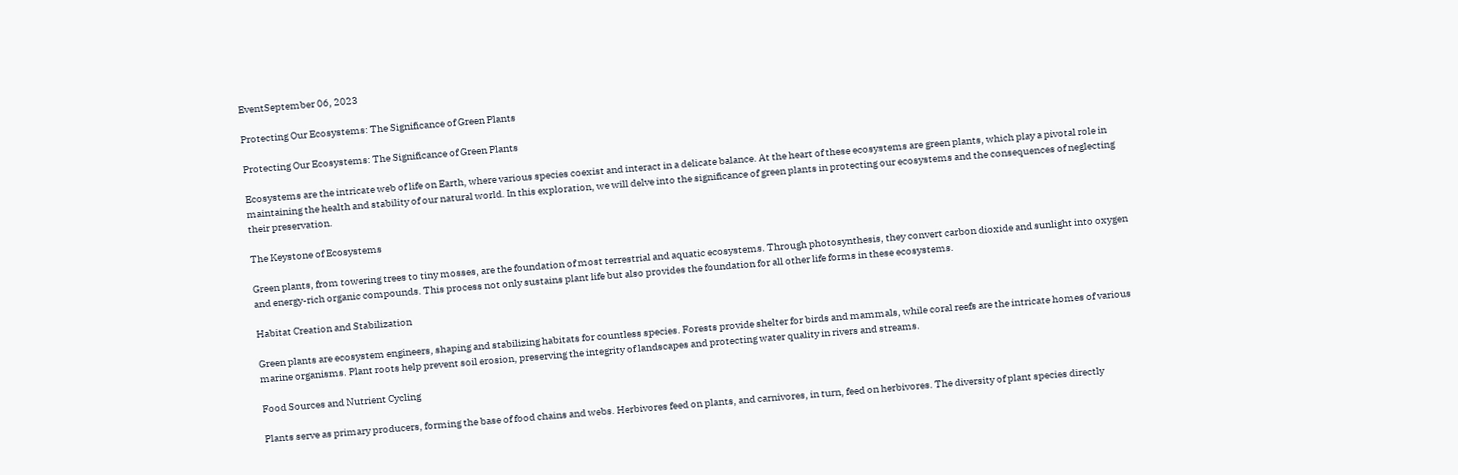EventSeptember 06, 2023

Protecting Our Ecosystems: The Significance of Green Plants

Protecting Our Ecosystems: The Significance of Green Plants

Ecosystems are the intricate web of life on Earth, where various species coexist and interact in a delicate balance. At the heart of these ecosystems are green plants, which play a pivotal role in maintaining the health and stability of our natural world. In this exploration, we will delve into the significance of green plants in protecting our ecosystems and the consequences of neglecting their preservation.

The Keystone of Ecosystems

Green plants, from towering trees to tiny mosses, are the foundation of most terrestrial and aquatic ecosystems. Through photosynthesis, they convert carbon dioxide and sunlight into oxygen and energy-rich organic compounds. This process not only sustains plant life but also provides the foundation for all other life forms in these ecosystems.

Habitat Creation and Stabilization

Green plants are ecosystem engineers, shaping and stabilizing habitats for countless species. Forests provide shelter for birds and mammals, while coral reefs are the intricate homes of various marine organisms. Plant roots help prevent soil erosion, preserving the integrity of landscapes and protecting water quality in rivers and streams.

Food Sources and Nutrient Cycling

Plants serve as primary producers, forming the base of food chains and webs. Herbivores feed on plants, and carnivores, in turn, feed on herbivores. The diversity of plant species directly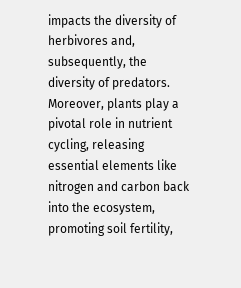impacts the diversity of herbivores and, subsequently, the diversity of predators. Moreover, plants play a pivotal role in nutrient cycling, releasing essential elements like nitrogen and carbon back into the ecosystem, promoting soil fertility,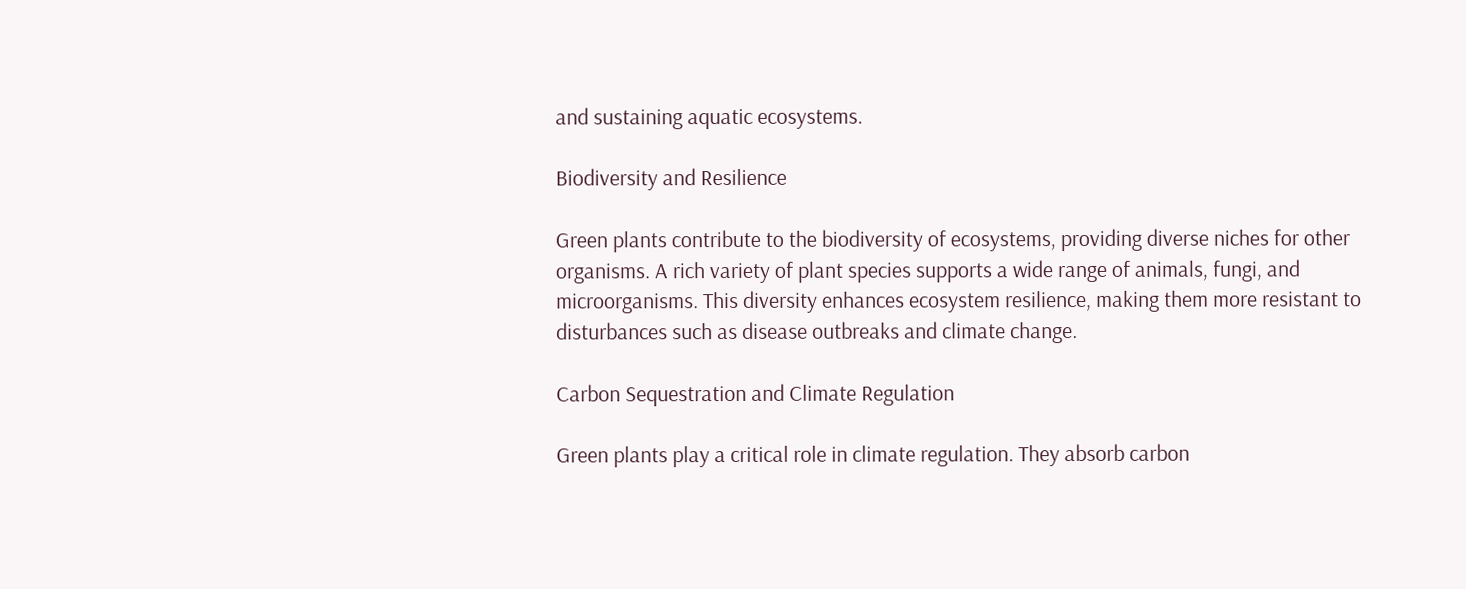and sustaining aquatic ecosystems.

Biodiversity and Resilience

Green plants contribute to the biodiversity of ecosystems, providing diverse niches for other organisms. A rich variety of plant species supports a wide range of animals, fungi, and microorganisms. This diversity enhances ecosystem resilience, making them more resistant to disturbances such as disease outbreaks and climate change.

Carbon Sequestration and Climate Regulation

Green plants play a critical role in climate regulation. They absorb carbon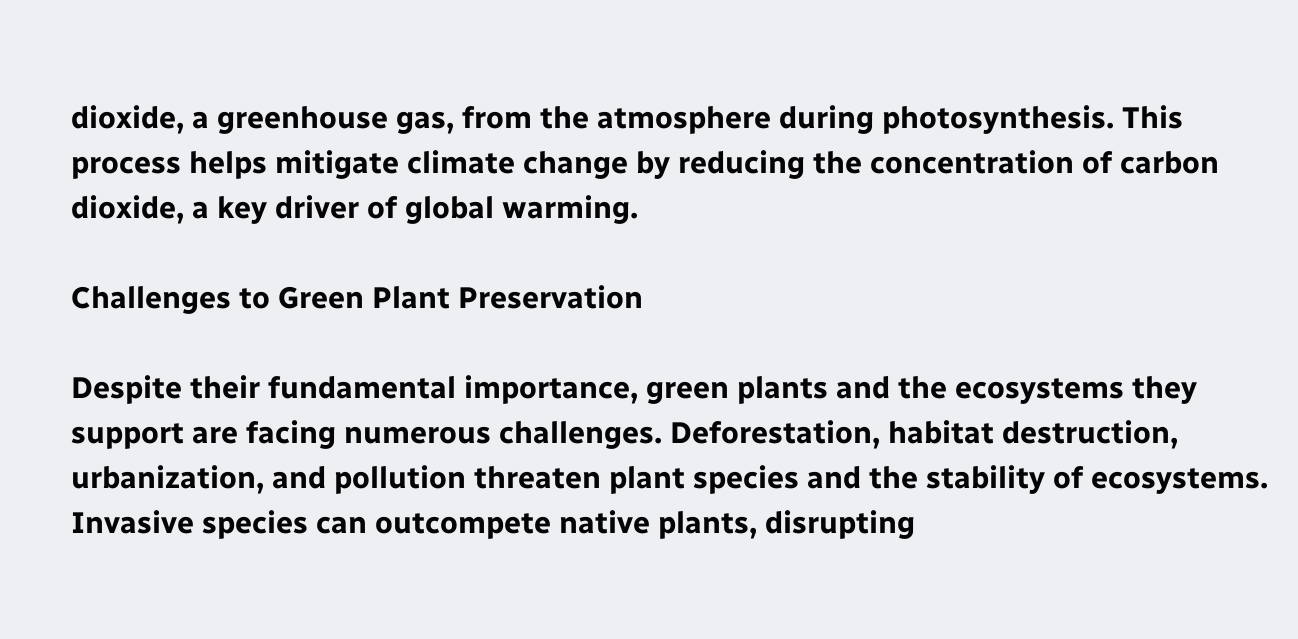dioxide, a greenhouse gas, from the atmosphere during photosynthesis. This process helps mitigate climate change by reducing the concentration of carbon dioxide, a key driver of global warming.

Challenges to Green Plant Preservation

Despite their fundamental importance, green plants and the ecosystems they support are facing numerous challenges. Deforestation, habitat destruction, urbanization, and pollution threaten plant species and the stability of ecosystems. Invasive species can outcompete native plants, disrupting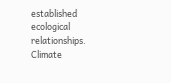established ecological relationships. Climate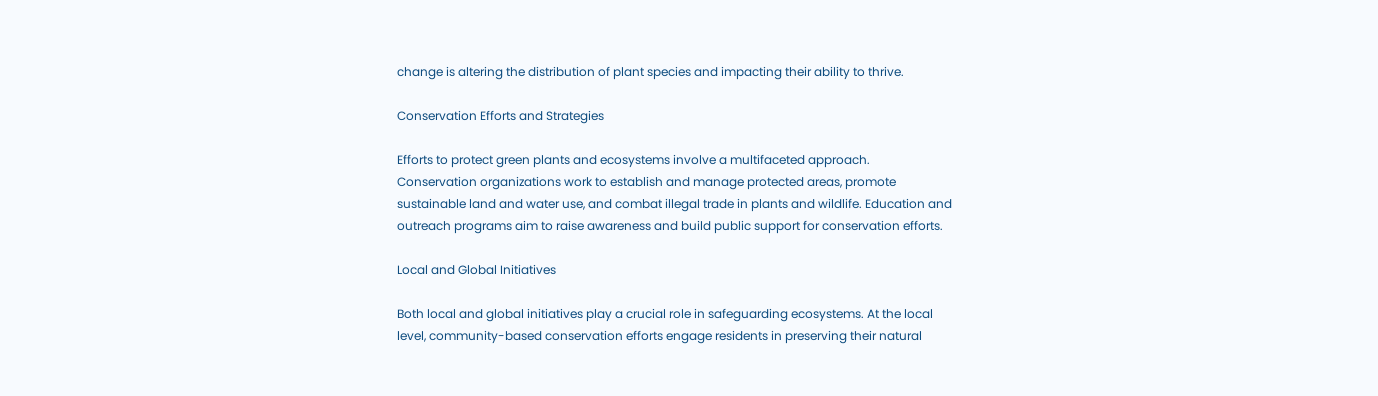change is altering the distribution of plant species and impacting their ability to thrive.

Conservation Efforts and Strategies

Efforts to protect green plants and ecosystems involve a multifaceted approach. Conservation organizations work to establish and manage protected areas, promote sustainable land and water use, and combat illegal trade in plants and wildlife. Education and outreach programs aim to raise awareness and build public support for conservation efforts.

Local and Global Initiatives

Both local and global initiatives play a crucial role in safeguarding ecosystems. At the local level, community-based conservation efforts engage residents in preserving their natural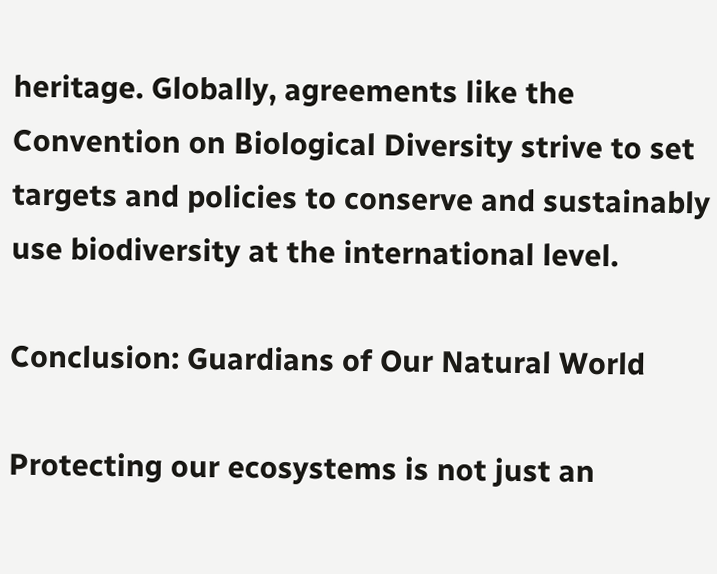heritage. Globally, agreements like the Convention on Biological Diversity strive to set targets and policies to conserve and sustainably use biodiversity at the international level.

Conclusion: Guardians of Our Natural World

Protecting our ecosystems is not just an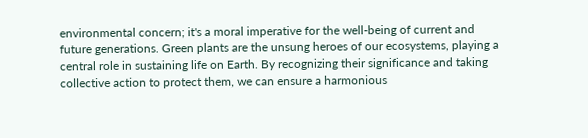environmental concern; it's a moral imperative for the well-being of current and future generations. Green plants are the unsung heroes of our ecosystems, playing a central role in sustaining life on Earth. By recognizing their significance and taking collective action to protect them, we can ensure a harmonious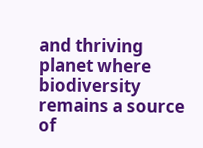and thriving planet where biodiversity remains a source of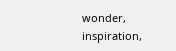wonder, inspiration,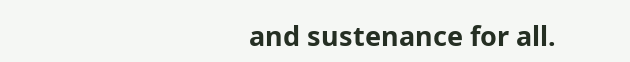and sustenance for all.